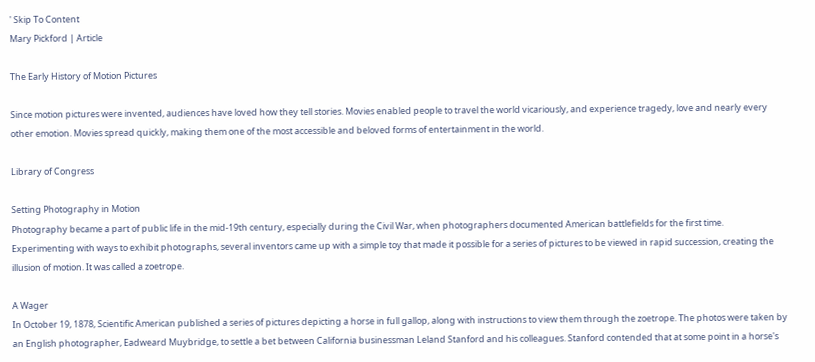' Skip To Content
Mary Pickford | Article

The Early History of Motion Pictures

Since motion pictures were invented, audiences have loved how they tell stories. Movies enabled people to travel the world vicariously, and experience tragedy, love and nearly every other emotion. Movies spread quickly, making them one of the most accessible and beloved forms of entertainment in the world.

Library of Congress

Setting Photography in Motion
Photography became a part of public life in the mid-19th century, especially during the Civil War, when photographers documented American battlefields for the first time. Experimenting with ways to exhibit photographs, several inventors came up with a simple toy that made it possible for a series of pictures to be viewed in rapid succession, creating the illusion of motion. It was called a zoetrope.

A Wager
In October 19, 1878, Scientific American published a series of pictures depicting a horse in full gallop, along with instructions to view them through the zoetrope. The photos were taken by an English photographer, Eadweard Muybridge, to settle a bet between California businessman Leland Stanford and his colleagues. Stanford contended that at some point in a horse's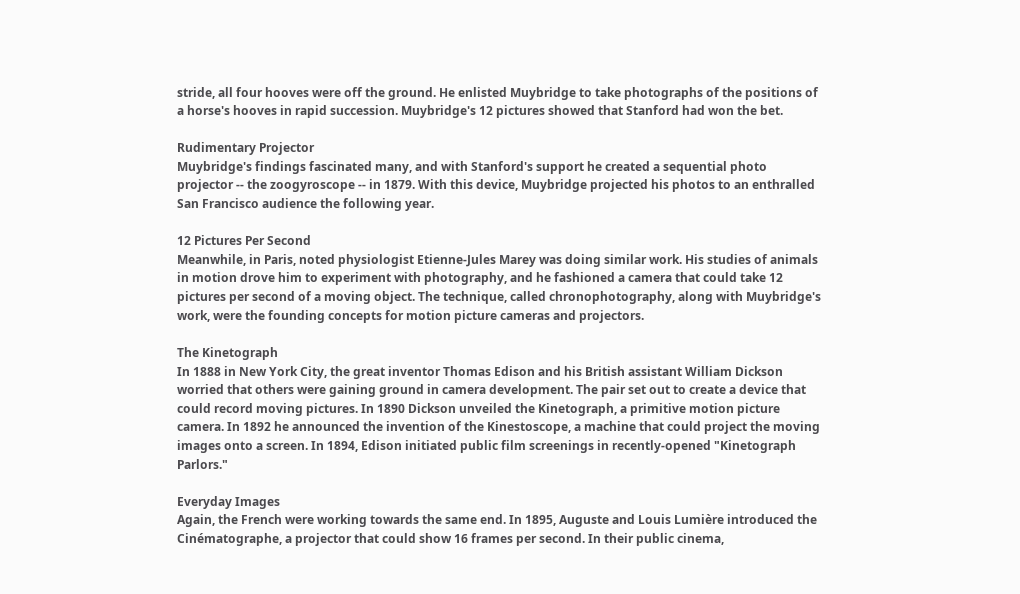stride, all four hooves were off the ground. He enlisted Muybridge to take photographs of the positions of a horse's hooves in rapid succession. Muybridge's 12 pictures showed that Stanford had won the bet.

Rudimentary Projector
Muybridge's findings fascinated many, and with Stanford's support he created a sequential photo projector -- the zoogyroscope -- in 1879. With this device, Muybridge projected his photos to an enthralled San Francisco audience the following year.

12 Pictures Per Second
Meanwhile, in Paris, noted physiologist Etienne-Jules Marey was doing similar work. His studies of animals in motion drove him to experiment with photography, and he fashioned a camera that could take 12 pictures per second of a moving object. The technique, called chronophotography, along with Muybridge's work, were the founding concepts for motion picture cameras and projectors.

The Kinetograph
In 1888 in New York City, the great inventor Thomas Edison and his British assistant William Dickson worried that others were gaining ground in camera development. The pair set out to create a device that could record moving pictures. In 1890 Dickson unveiled the Kinetograph, a primitive motion picture camera. In 1892 he announced the invention of the Kinestoscope, a machine that could project the moving images onto a screen. In 1894, Edison initiated public film screenings in recently-opened "Kinetograph Parlors."

Everyday Images
Again, the French were working towards the same end. In 1895, Auguste and Louis Lumière introduced the Cinématographe, a projector that could show 16 frames per second. In their public cinema,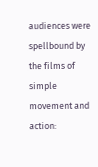audiences were spellbound by the films of simple movement and action: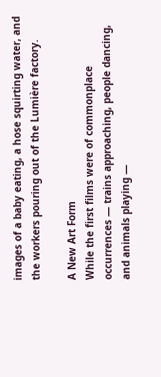images of a baby eating, a hose squirting water, and the workers pouring out of the Lumière factory.

A New Art Form
While the first films were of commonplace occurrences — trains approaching, people dancing, and animals playing —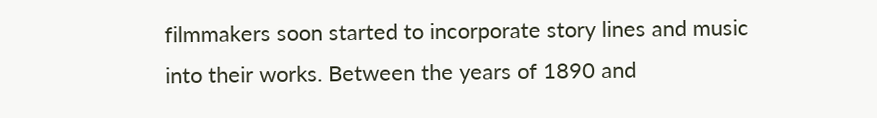filmmakers soon started to incorporate story lines and music into their works. Between the years of 1890 and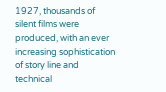1927, thousands of silent films were produced, with an ever increasing sophistication of story line and technical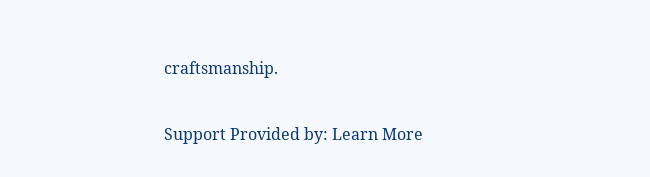craftsmanship.

Support Provided by: Learn More